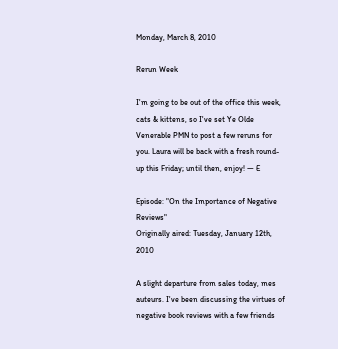Monday, March 8, 2010

Rerun Week

I'm going to be out of the office this week, cats & kittens, so I've set Ye Olde Venerable PMN to post a few reruns for you. Laura will be back with a fresh round-up this Friday; until then, enjoy! — E

Episode: "On the Importance of Negative Reviews"
Originally aired: Tuesday, January 12th, 2010

A slight departure from sales today, mes auteurs. I've been discussing the virtues of negative book reviews with a few friends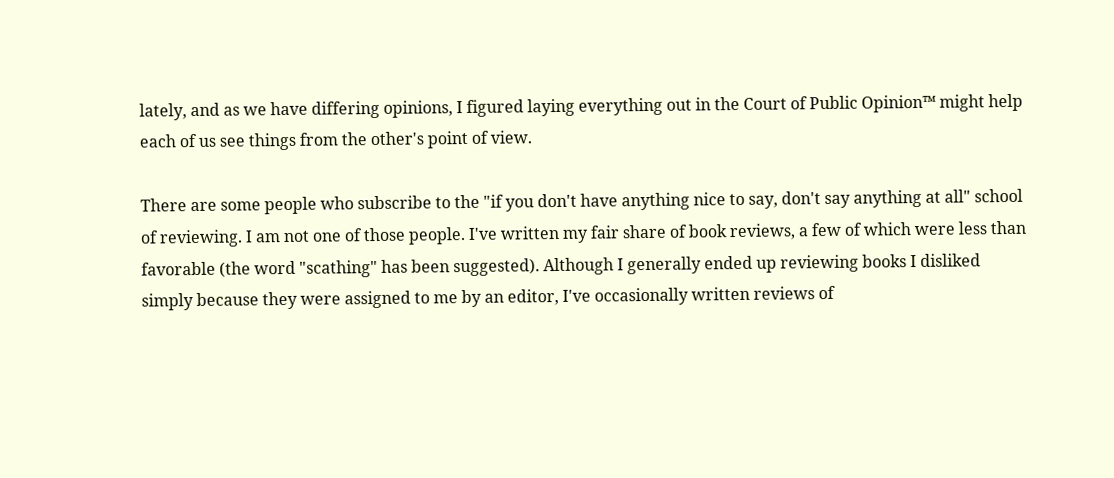lately, and as we have differing opinions, I figured laying everything out in the Court of Public Opinion™ might help each of us see things from the other's point of view.

There are some people who subscribe to the "if you don't have anything nice to say, don't say anything at all" school of reviewing. I am not one of those people. I've written my fair share of book reviews, a few of which were less than favorable (the word "scathing" has been suggested). Although I generally ended up reviewing books I disliked simply because they were assigned to me by an editor, I've occasionally written reviews of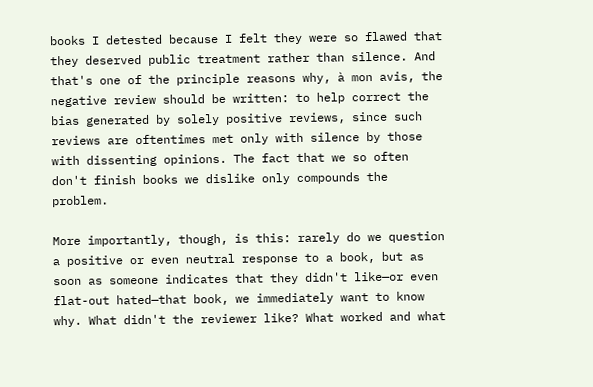books I detested because I felt they were so flawed that they deserved public treatment rather than silence. And that's one of the principle reasons why, à mon avis, the negative review should be written: to help correct the bias generated by solely positive reviews, since such reviews are oftentimes met only with silence by those with dissenting opinions. The fact that we so often don't finish books we dislike only compounds the problem.

More importantly, though, is this: rarely do we question a positive or even neutral response to a book, but as soon as someone indicates that they didn't like—or even flat-out hated—that book, we immediately want to know why. What didn't the reviewer like? What worked and what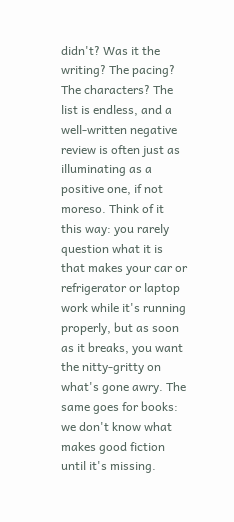didn't? Was it the writing? The pacing? The characters? The list is endless, and a well-written negative review is often just as illuminating as a positive one, if not moreso. Think of it this way: you rarely question what it is that makes your car or refrigerator or laptop work while it's running properly, but as soon as it breaks, you want the nitty-gritty on what's gone awry. The same goes for books: we don't know what makes good fiction until it's missing.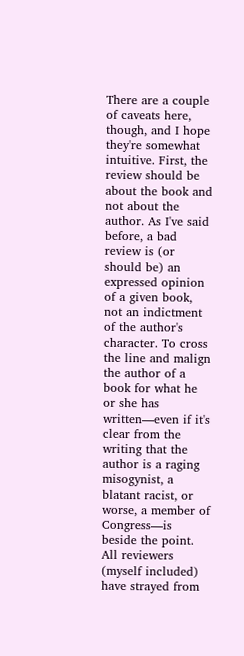There are a couple of caveats here, though, and I hope they're somewhat intuitive. First, the review should be about the book and not about the author. As I've said before, a bad review is (or should be) an expressed opinion of a given book, not an indictment of the author's character. To cross the line and malign the author of a book for what he or she has written—even if it's clear from the writing that the author is a raging misogynist, a blatant racist, or worse, a member of Congress—is beside the point. All reviewers (myself included) have strayed from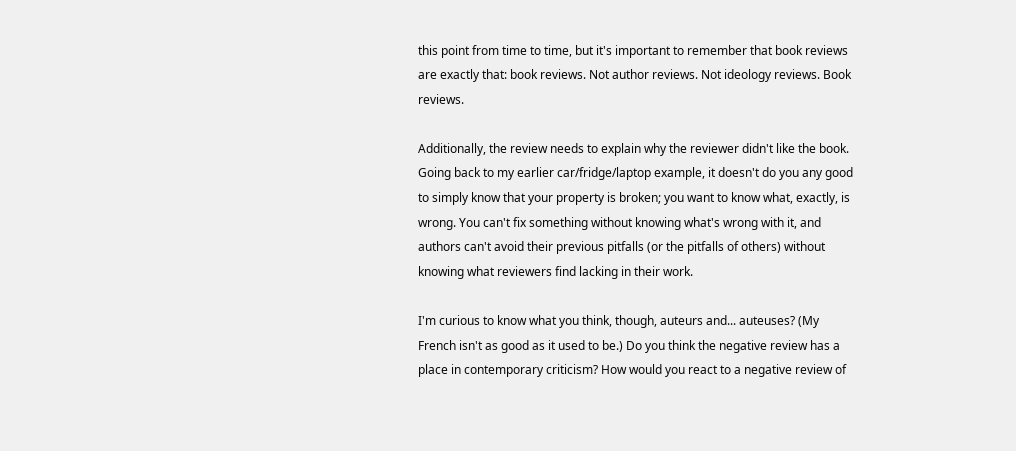this point from time to time, but it's important to remember that book reviews are exactly that: book reviews. Not author reviews. Not ideology reviews. Book reviews.

Additionally, the review needs to explain why the reviewer didn't like the book. Going back to my earlier car/fridge/laptop example, it doesn't do you any good to simply know that your property is broken; you want to know what, exactly, is wrong. You can't fix something without knowing what's wrong with it, and authors can't avoid their previous pitfalls (or the pitfalls of others) without knowing what reviewers find lacking in their work.

I'm curious to know what you think, though, auteurs and... auteuses? (My French isn't as good as it used to be.) Do you think the negative review has a place in contemporary criticism? How would you react to a negative review of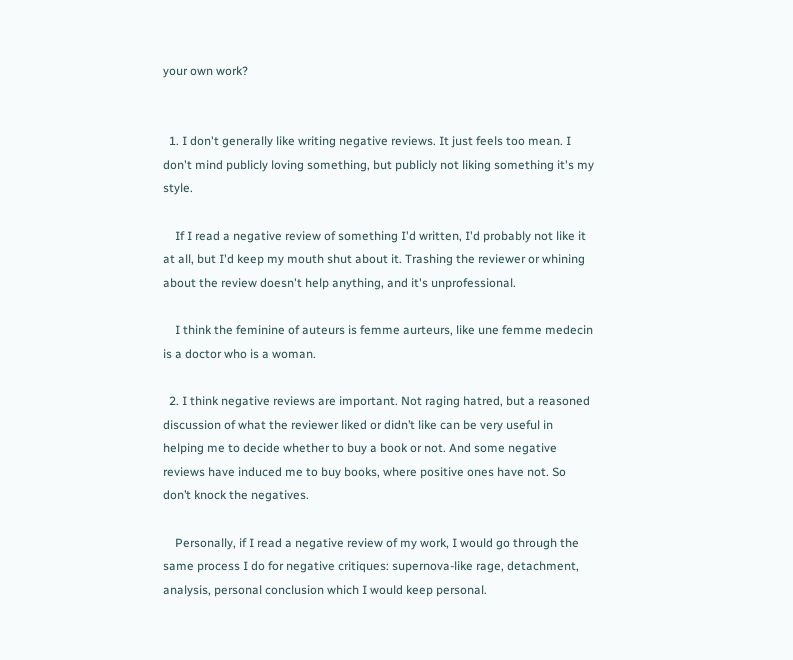your own work?


  1. I don't generally like writing negative reviews. It just feels too mean. I don't mind publicly loving something, but publicly not liking something it's my style.

    If I read a negative review of something I'd written, I'd probably not like it at all, but I'd keep my mouth shut about it. Trashing the reviewer or whining about the review doesn't help anything, and it's unprofessional.

    I think the feminine of auteurs is femme aurteurs, like une femme medecin is a doctor who is a woman.

  2. I think negative reviews are important. Not raging hatred, but a reasoned discussion of what the reviewer liked or didn’t like can be very useful in helping me to decide whether to buy a book or not. And some negative reviews have induced me to buy books, where positive ones have not. So don’t knock the negatives.

    Personally, if I read a negative review of my work, I would go through the same process I do for negative critiques: supernova-like rage, detachment, analysis, personal conclusion which I would keep personal.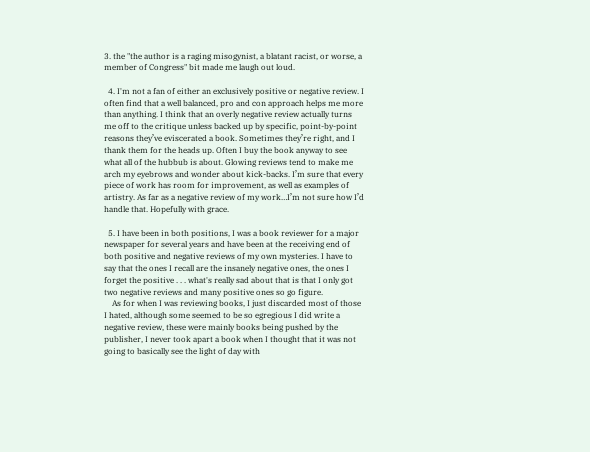3. the "the author is a raging misogynist, a blatant racist, or worse, a member of Congress" bit made me laugh out loud.

  4. I'm not a fan of either an exclusively positive or negative review. I often find that a well balanced, pro and con approach helps me more than anything. I think that an overly negative review actually turns me off to the critique unless backed up by specific, point-by-point reasons they’ve eviscerated a book. Sometimes they’re right, and I thank them for the heads up. Often I buy the book anyway to see what all of the hubbub is about. Glowing reviews tend to make me arch my eyebrows and wonder about kick-backs. I’m sure that every piece of work has room for improvement, as well as examples of artistry. As far as a negative review of my work…I’m not sure how I’d handle that. Hopefully with grace.

  5. I have been in both positions, I was a book reviewer for a major newspaper for several years and have been at the receiving end of both positive and negative reviews of my own mysteries. I have to say that the ones I recall are the insanely negative ones, the ones I forget the positive . . . what's really sad about that is that I only got two negative reviews and many positive ones so go figure.
    As for when I was reviewing books, I just discarded most of those I hated, although some seemed to be so egregious I did write a negative review, these were mainly books being pushed by the publisher, I never took apart a book when I thought that it was not going to basically see the light of day with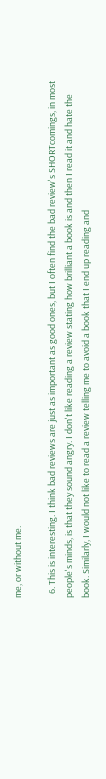me, or without me.

  6. This is interesting. I think bad reviews are just as important as good ones, but I often find the bad review's SHORTcomings, in most people's minds, is that they sound angry. I don't like reading a review stating how brilliant a book is and then I read it and hate the book. Similarly, I would not like to read a review telling me to avoid a book that I end up reading and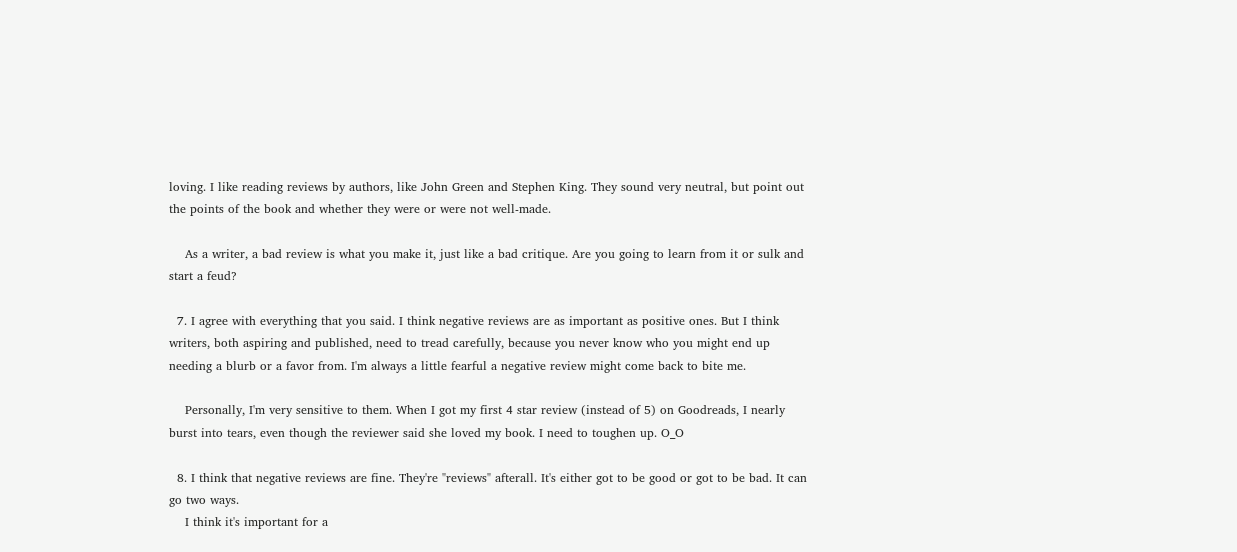loving. I like reading reviews by authors, like John Green and Stephen King. They sound very neutral, but point out the points of the book and whether they were or were not well-made.

    As a writer, a bad review is what you make it, just like a bad critique. Are you going to learn from it or sulk and start a feud?

  7. I agree with everything that you said. I think negative reviews are as important as positive ones. But I think writers, both aspiring and published, need to tread carefully, because you never know who you might end up needing a blurb or a favor from. I'm always a little fearful a negative review might come back to bite me.

    Personally, I'm very sensitive to them. When I got my first 4 star review (instead of 5) on Goodreads, I nearly burst into tears, even though the reviewer said she loved my book. I need to toughen up. O_O

  8. I think that negative reviews are fine. They're "reviews" afterall. It's either got to be good or got to be bad. It can go two ways.
    I think it's important for a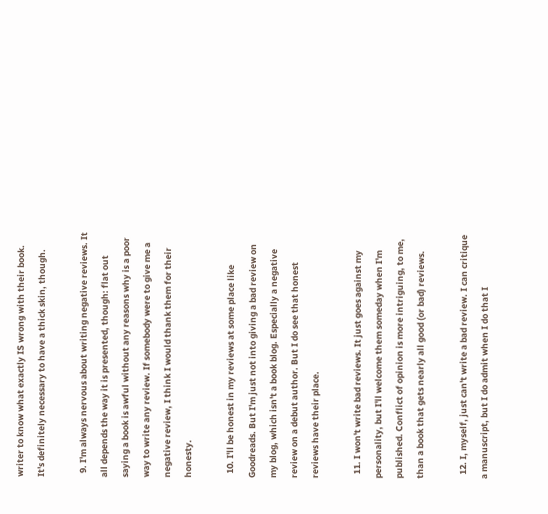writer to know what exactly IS wrong with their book. It's definitely necessary to have a thick skin, though.

  9. I'm always nervous about writing negative reviews. It all depends the way it is presented, though: flat out saying a book is awful without any reasons why is a poor way to write any review. If somebody were to give me a negative review, I think I would thank them for their honesty.

  10. I'll be honest in my reviews at some place like Goodreads. But I'm just not into giving a bad review on my blog, which isn't a book blog. Especially a negative review on a debut author. But I do see that honest reviews have their place.

  11. I won't write bad reviews. It just goes against my personality, but I'll welcome them someday when I'm published. Conflict of opinion is more intriguing, to me, than a book that gets nearly all good (or bad) reviews.

  12. I, myself, just can't write a bad review. I can critique a manuscript, but I do admit when I do that I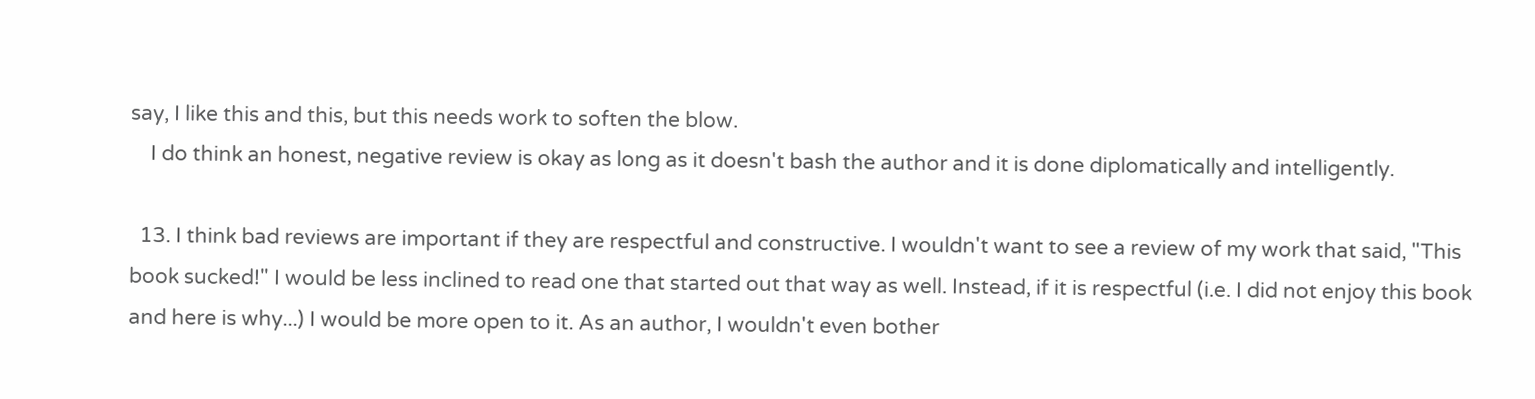say, I like this and this, but this needs work to soften the blow.
    I do think an honest, negative review is okay as long as it doesn't bash the author and it is done diplomatically and intelligently.

  13. I think bad reviews are important if they are respectful and constructive. I wouldn't want to see a review of my work that said, "This book sucked!" I would be less inclined to read one that started out that way as well. Instead, if it is respectful (i.e. I did not enjoy this book and here is why...) I would be more open to it. As an author, I wouldn't even bother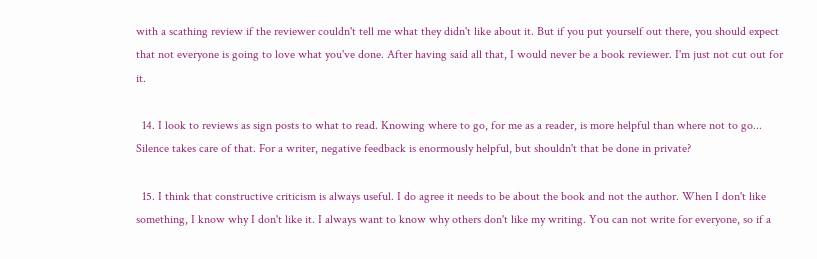with a scathing review if the reviewer couldn't tell me what they didn't like about it. But if you put yourself out there, you should expect that not everyone is going to love what you've done. After having said all that, I would never be a book reviewer. I'm just not cut out for it.

  14. I look to reviews as sign posts to what to read. Knowing where to go, for me as a reader, is more helpful than where not to go... Silence takes care of that. For a writer, negative feedback is enormously helpful, but shouldn't that be done in private?

  15. I think that constructive criticism is always useful. I do agree it needs to be about the book and not the author. When I don't like something, I know why I don't like it. I always want to know why others don't like my writing. You can not write for everyone, so if a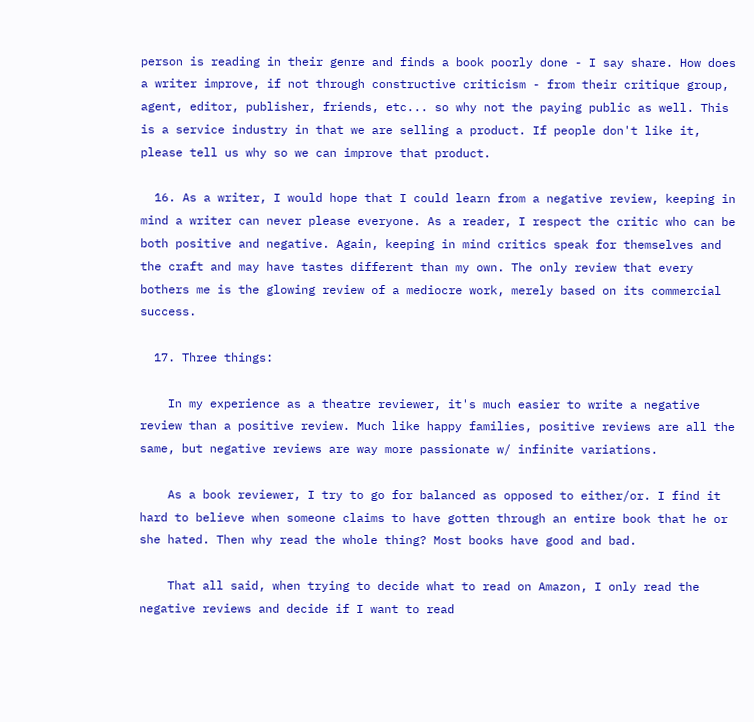person is reading in their genre and finds a book poorly done - I say share. How does a writer improve, if not through constructive criticism - from their critique group, agent, editor, publisher, friends, etc... so why not the paying public as well. This is a service industry in that we are selling a product. If people don't like it, please tell us why so we can improve that product.

  16. As a writer, I would hope that I could learn from a negative review, keeping in mind a writer can never please everyone. As a reader, I respect the critic who can be both positive and negative. Again, keeping in mind critics speak for themselves and the craft and may have tastes different than my own. The only review that every bothers me is the glowing review of a mediocre work, merely based on its commercial success.

  17. Three things:

    In my experience as a theatre reviewer, it's much easier to write a negative review than a positive review. Much like happy families, positive reviews are all the same, but negative reviews are way more passionate w/ infinite variations.

    As a book reviewer, I try to go for balanced as opposed to either/or. I find it hard to believe when someone claims to have gotten through an entire book that he or she hated. Then why read the whole thing? Most books have good and bad.

    That all said, when trying to decide what to read on Amazon, I only read the negative reviews and decide if I want to read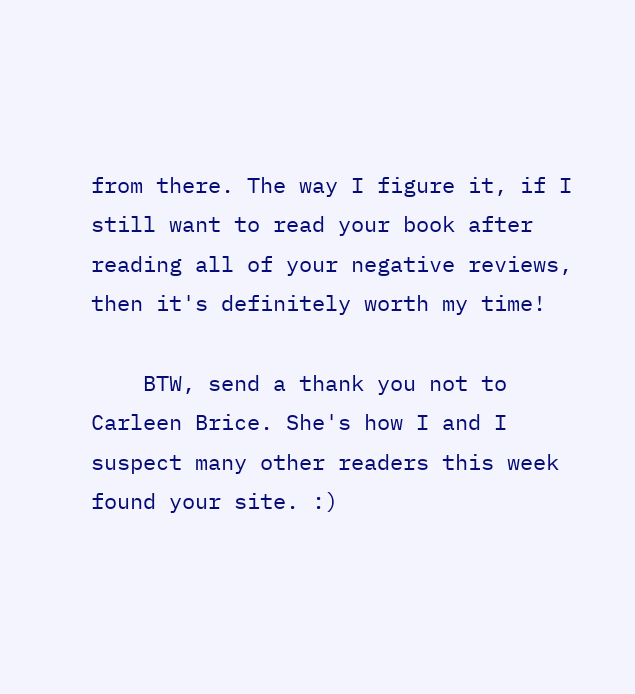from there. The way I figure it, if I still want to read your book after reading all of your negative reviews, then it's definitely worth my time!

    BTW, send a thank you not to Carleen Brice. She's how I and I suspect many other readers this week found your site. :)